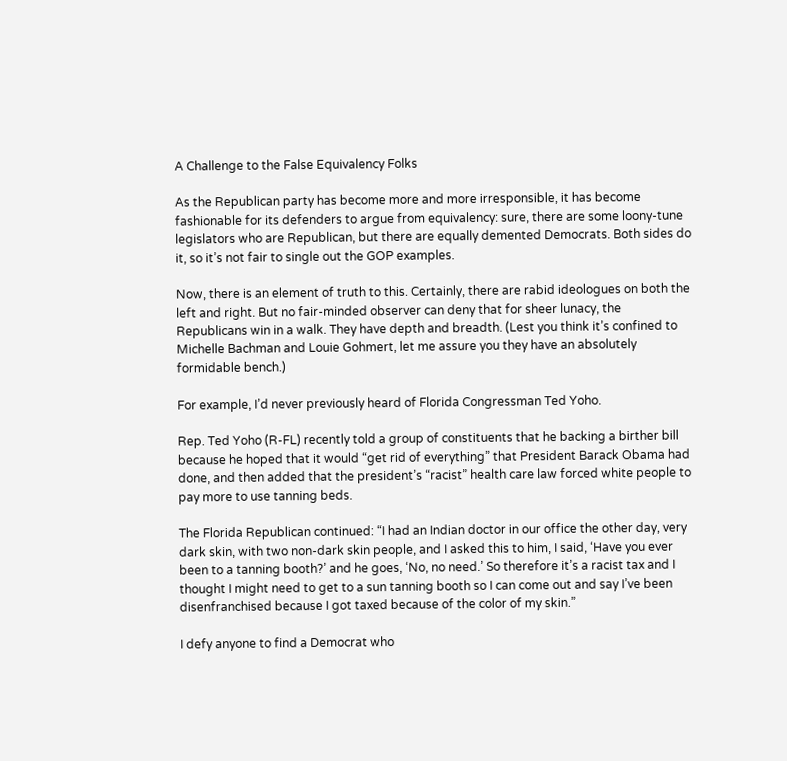A Challenge to the False Equivalency Folks

As the Republican party has become more and more irresponsible, it has become fashionable for its defenders to argue from equivalency: sure, there are some loony-tune legislators who are Republican, but there are equally demented Democrats. Both sides do it, so it’s not fair to single out the GOP examples.

Now, there is an element of truth to this. Certainly, there are rabid ideologues on both the left and right. But no fair-minded observer can deny that for sheer lunacy, the Republicans win in a walk. They have depth and breadth. (Lest you think it’s confined to Michelle Bachman and Louie Gohmert, let me assure you they have an absolutely formidable bench.)

For example, I’d never previously heard of Florida Congressman Ted Yoho.

Rep. Ted Yoho (R-FL) recently told a group of constituents that he backing a birther bill because he hoped that it would “get rid of everything” that President Barack Obama had done, and then added that the president’s “racist” health care law forced white people to pay more to use tanning beds.

The Florida Republican continued: “I had an Indian doctor in our office the other day, very dark skin, with two non-dark skin people, and I asked this to him, I said, ‘Have you ever been to a tanning booth?’ and he goes, ‘No, no need.’ So therefore it’s a racist tax and I thought I might need to get to a sun tanning booth so I can come out and say I’ve been disenfranchised because I got taxed because of the color of my skin.”

I defy anyone to find a Democrat who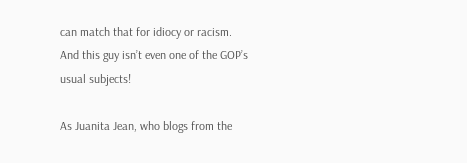can match that for idiocy or racism. And this guy isn’t even one of the GOP’s usual subjects!

As Juanita Jean, who blogs from the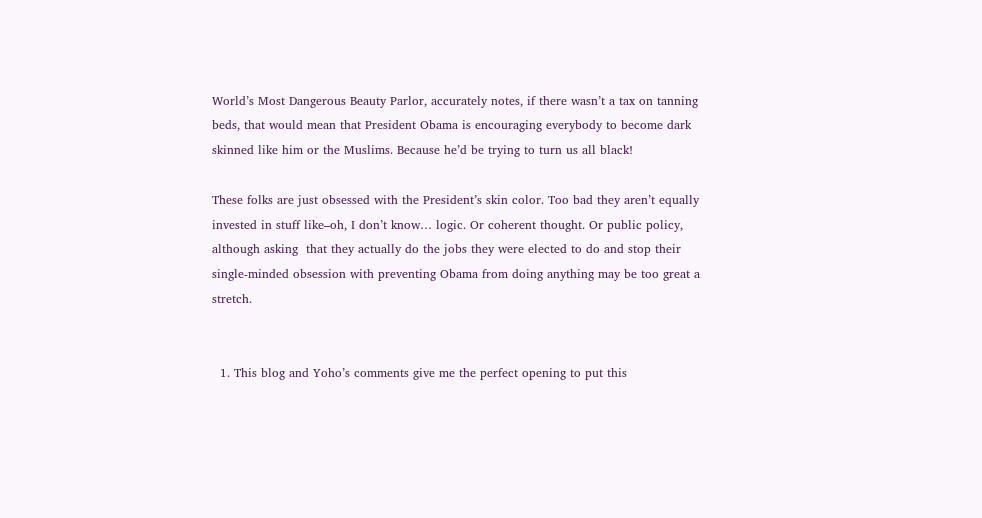World’s Most Dangerous Beauty Parlor, accurately notes, if there wasn’t a tax on tanning beds, that would mean that President Obama is encouraging everybody to become dark skinned like him or the Muslims. Because he’d be trying to turn us all black!

These folks are just obsessed with the President’s skin color. Too bad they aren’t equally invested in stuff like–oh, I don’t know… logic. Or coherent thought. Or public policy, although asking  that they actually do the jobs they were elected to do and stop their single-minded obsession with preventing Obama from doing anything may be too great a stretch.


  1. This blog and Yoho’s comments give me the perfect opening to put this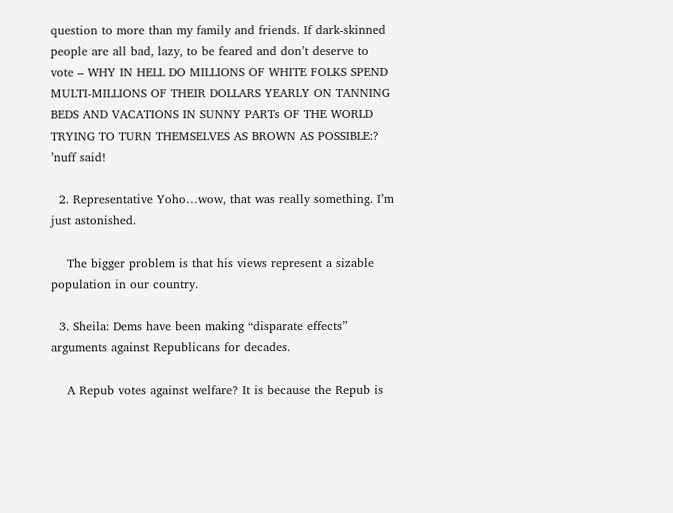question to more than my family and friends. If dark-skinned people are all bad, lazy, to be feared and don’t deserve to vote – WHY IN HELL DO MILLIONS OF WHITE FOLKS SPEND MULTI-MILLIONS OF THEIR DOLLARS YEARLY ON TANNING BEDS AND VACATIONS IN SUNNY PARTs OF THE WORLD TRYING TO TURN THEMSELVES AS BROWN AS POSSIBLE:? ’nuff said!

  2. Representative Yoho…wow, that was really something. I’m just astonished.

    The bigger problem is that his views represent a sizable population in our country.

  3. Sheila: Dems have been making “disparate effects” arguments against Republicans for decades.

    A Repub votes against welfare? It is because the Repub is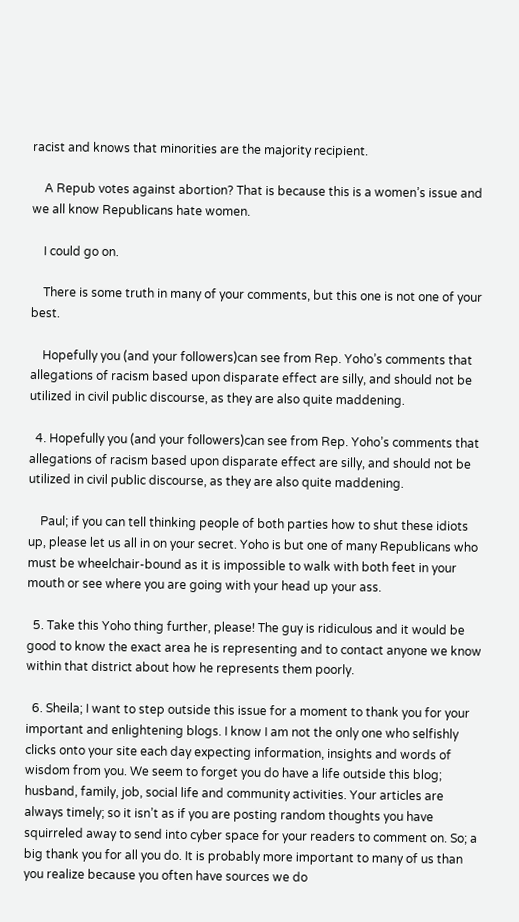racist and knows that minorities are the majority recipient.

    A Repub votes against abortion? That is because this is a women’s issue and we all know Republicans hate women.

    I could go on.

    There is some truth in many of your comments, but this one is not one of your best.

    Hopefully you (and your followers)can see from Rep. Yoho’s comments that allegations of racism based upon disparate effect are silly, and should not be utilized in civil public discourse, as they are also quite maddening.

  4. Hopefully you (and your followers)can see from Rep. Yoho’s comments that allegations of racism based upon disparate effect are silly, and should not be utilized in civil public discourse, as they are also quite maddening.

    Paul; if you can tell thinking people of both parties how to shut these idiots up, please let us all in on your secret. Yoho is but one of many Republicans who must be wheelchair-bound as it is impossible to walk with both feet in your mouth or see where you are going with your head up your ass.

  5. Take this Yoho thing further, please! The guy is ridiculous and it would be good to know the exact area he is representing and to contact anyone we know within that district about how he represents them poorly.

  6. Sheila; I want to step outside this issue for a moment to thank you for your important and enlightening blogs. I know I am not the only one who selfishly clicks onto your site each day expecting information, insights and words of wisdom from you. We seem to forget you do have a life outside this blog; husband, family, job, social life and community activities. Your articles are always timely; so it isn’t as if you are posting random thoughts you have squirreled away to send into cyber space for your readers to comment on. So; a big thank you for all you do. It is probably more important to many of us than you realize because you often have sources we do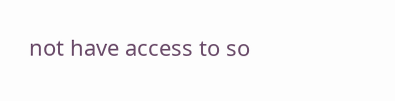not have access to so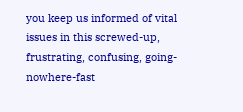you keep us informed of vital issues in this screwed-up, frustrating, confusing, going-nowhere-fast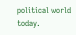political world today.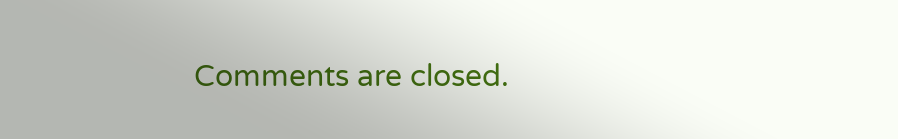Comments are closed.